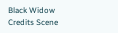Black Widow Credits Scene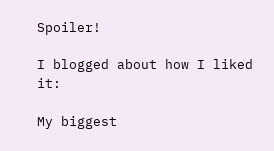Spoiler!

I blogged about how I liked it:

My biggest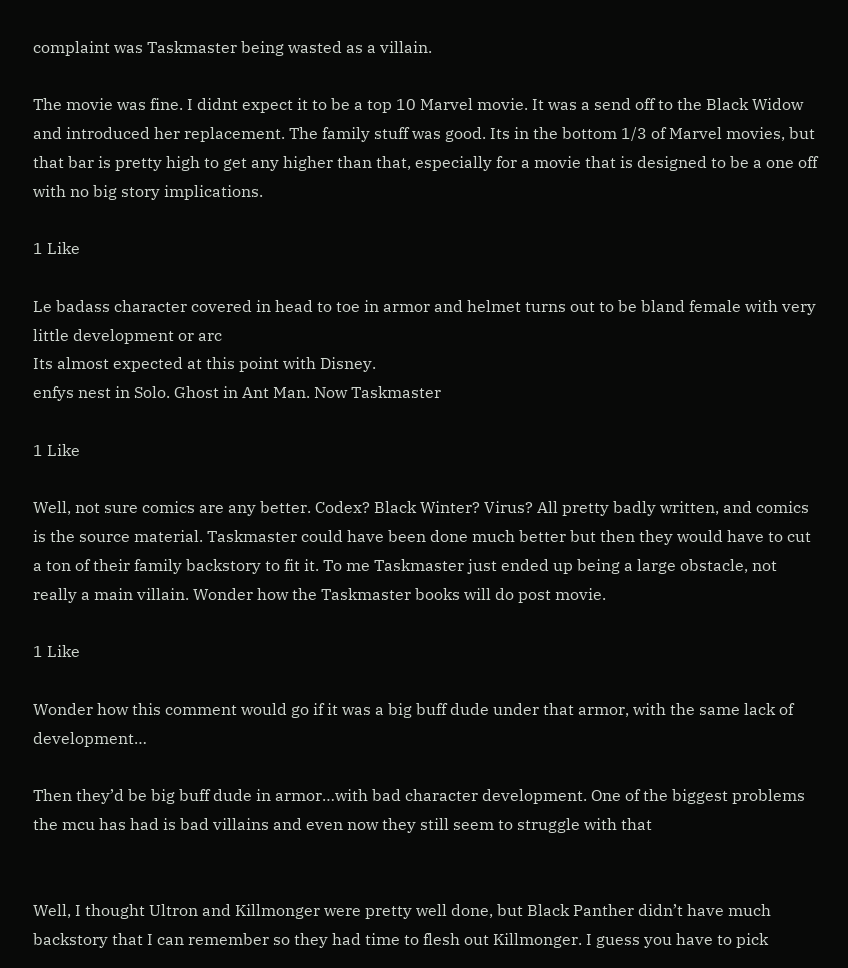complaint was Taskmaster being wasted as a villain.

The movie was fine. I didnt expect it to be a top 10 Marvel movie. It was a send off to the Black Widow and introduced her replacement. The family stuff was good. Its in the bottom 1/3 of Marvel movies, but that bar is pretty high to get any higher than that, especially for a movie that is designed to be a one off with no big story implications.

1 Like

Le badass character covered in head to toe in armor and helmet turns out to be bland female with very little development or arc
Its almost expected at this point with Disney.
enfys nest in Solo. Ghost in Ant Man. Now Taskmaster

1 Like

Well, not sure comics are any better. Codex? Black Winter? Virus? All pretty badly written, and comics is the source material. Taskmaster could have been done much better but then they would have to cut a ton of their family backstory to fit it. To me Taskmaster just ended up being a large obstacle, not really a main villain. Wonder how the Taskmaster books will do post movie.

1 Like

Wonder how this comment would go if it was a big buff dude under that armor, with the same lack of development…

Then they’d be big buff dude in armor…with bad character development. One of the biggest problems the mcu has had is bad villains and even now they still seem to struggle with that


Well, I thought Ultron and Killmonger were pretty well done, but Black Panther didn’t have much backstory that I can remember so they had time to flesh out Killmonger. I guess you have to pick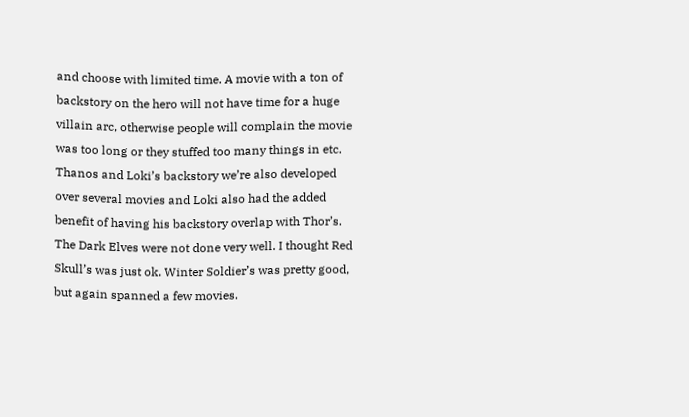and choose with limited time. A movie with a ton of backstory on the hero will not have time for a huge villain arc, otherwise people will complain the movie was too long or they stuffed too many things in etc. Thanos and Loki’s backstory we’re also developed over several movies and Loki also had the added benefit of having his backstory overlap with Thor’s. The Dark Elves were not done very well. I thought Red Skull’s was just ok. Winter Soldier’s was pretty good, but again spanned a few movies.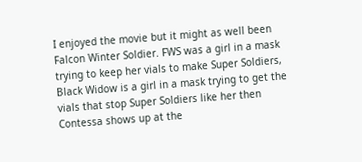I enjoyed the movie but it might as well been Falcon Winter Soldier. FWS was a girl in a mask trying to keep her vials to make Super Soldiers, Black Widow is a girl in a mask trying to get the vials that stop Super Soldiers like her then Contessa shows up at the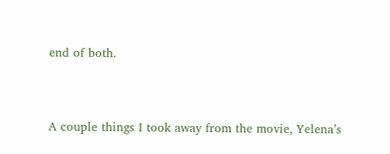end of both.


A couple things I took away from the movie, Yelena’s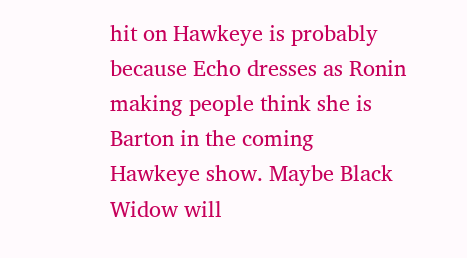hit on Hawkeye is probably because Echo dresses as Ronin making people think she is Barton in the coming Hawkeye show. Maybe Black Widow will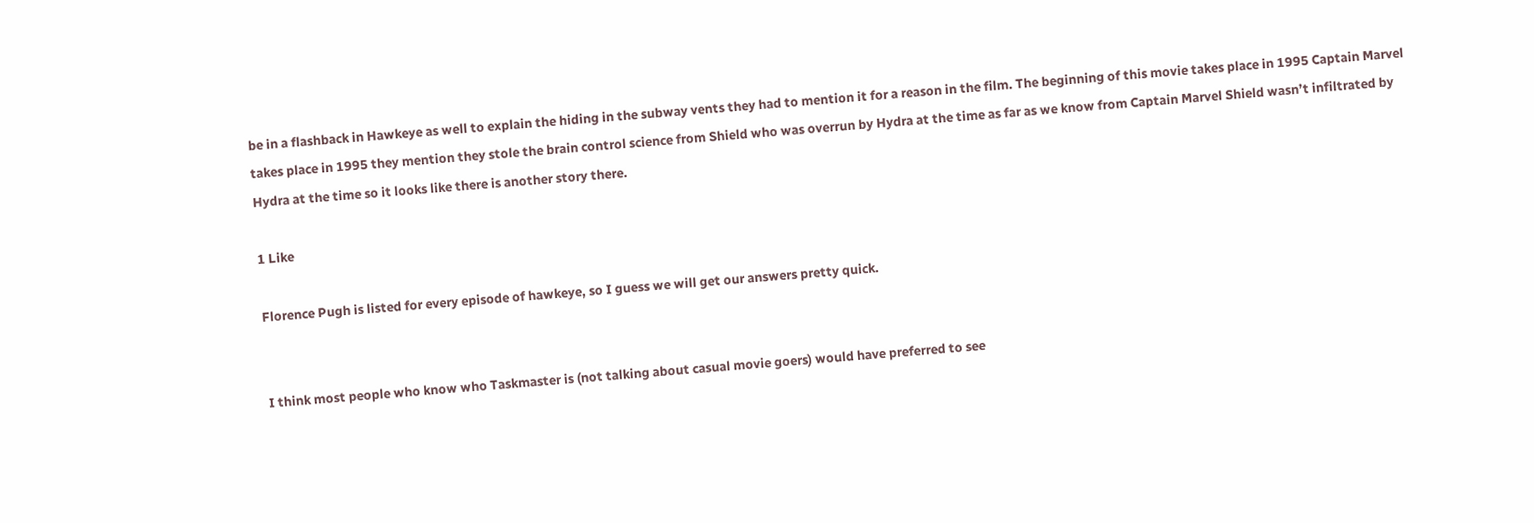be in a flashback in Hawkeye as well to explain the hiding in the subway vents they had to mention it for a reason in the film. The beginning of this movie takes place in 1995 Captain Marvel takes place in 1995 they mention they stole the brain control science from Shield who was overrun by Hydra at the time as far as we know from Captain Marvel Shield wasn’t infiltrated by Hydra at the time so it looks like there is another story there.

1 Like

Florence Pugh is listed for every episode of hawkeye, so I guess we will get our answers pretty quick.


I think most people who know who Taskmaster is (not talking about casual movie goers) would have preferred to see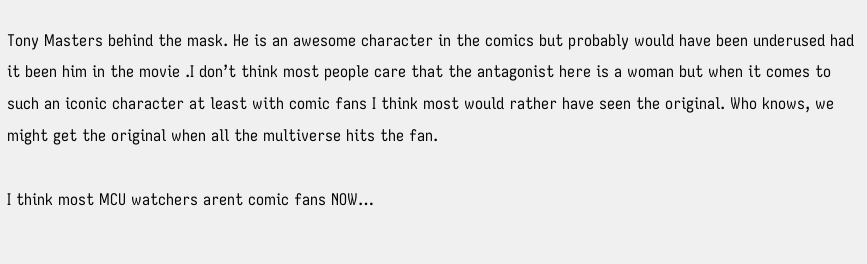Tony Masters behind the mask. He is an awesome character in the comics but probably would have been underused had it been him in the movie .I don’t think most people care that the antagonist here is a woman but when it comes to such an iconic character at least with comic fans I think most would rather have seen the original. Who knows, we might get the original when all the multiverse hits the fan.

I think most MCU watchers arent comic fans NOW…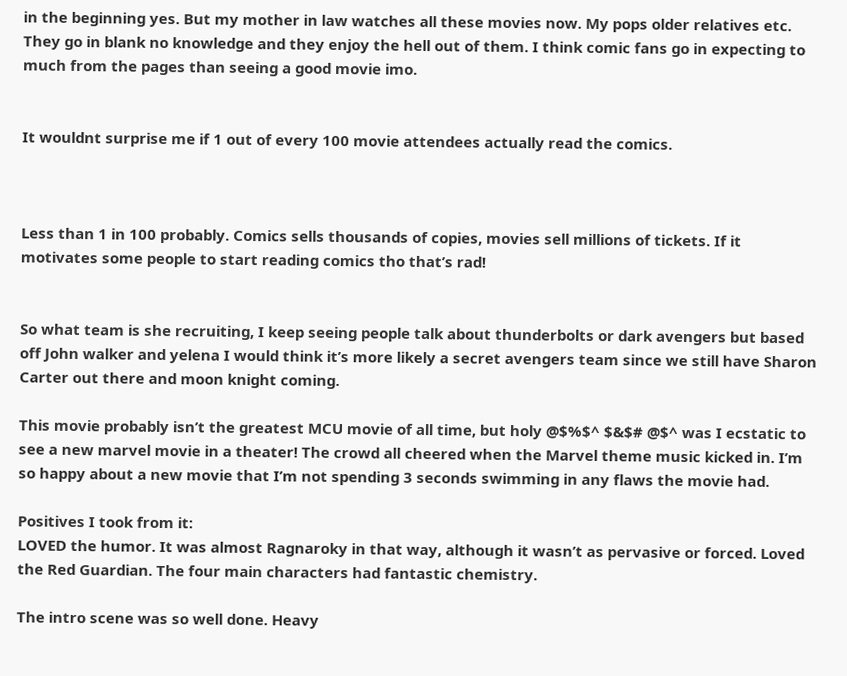in the beginning yes. But my mother in law watches all these movies now. My pops older relatives etc. They go in blank no knowledge and they enjoy the hell out of them. I think comic fans go in expecting to much from the pages than seeing a good movie imo.


It wouldnt surprise me if 1 out of every 100 movie attendees actually read the comics.



Less than 1 in 100 probably. Comics sells thousands of copies, movies sell millions of tickets. If it motivates some people to start reading comics tho that’s rad!


So what team is she recruiting, I keep seeing people talk about thunderbolts or dark avengers but based off John walker and yelena I would think it’s more likely a secret avengers team since we still have Sharon Carter out there and moon knight coming.

This movie probably isn’t the greatest MCU movie of all time, but holy @$%$^ $&$# @$^ was I ecstatic to see a new marvel movie in a theater! The crowd all cheered when the Marvel theme music kicked in. I’m so happy about a new movie that I’m not spending 3 seconds swimming in any flaws the movie had.

Positives I took from it:
LOVED the humor. It was almost Ragnaroky in that way, although it wasn’t as pervasive or forced. Loved the Red Guardian. The four main characters had fantastic chemistry.

The intro scene was so well done. Heavy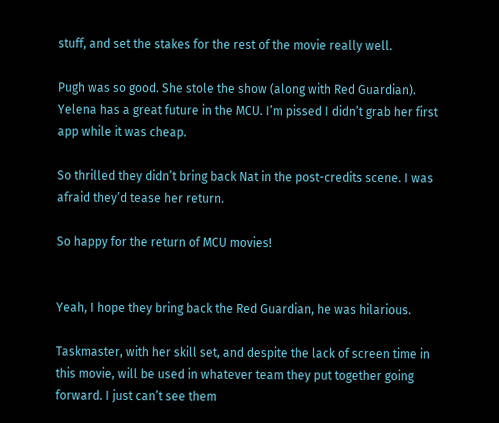stuff, and set the stakes for the rest of the movie really well.

Pugh was so good. She stole the show (along with Red Guardian). Yelena has a great future in the MCU. I’m pissed I didn’t grab her first app while it was cheap.

So thrilled they didn’t bring back Nat in the post-credits scene. I was afraid they’d tease her return.

So happy for the return of MCU movies!


Yeah, I hope they bring back the Red Guardian, he was hilarious.

Taskmaster, with her skill set, and despite the lack of screen time in this movie, will be used in whatever team they put together going forward. I just can’t see them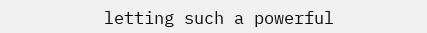letting such a powerful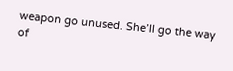weapon go unused. She’ll go the way of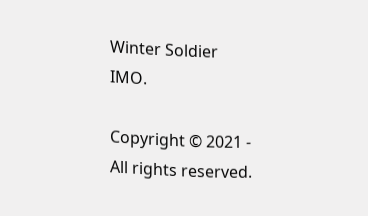Winter Soldier IMO.

Copyright © 2021 - All rights reserved.